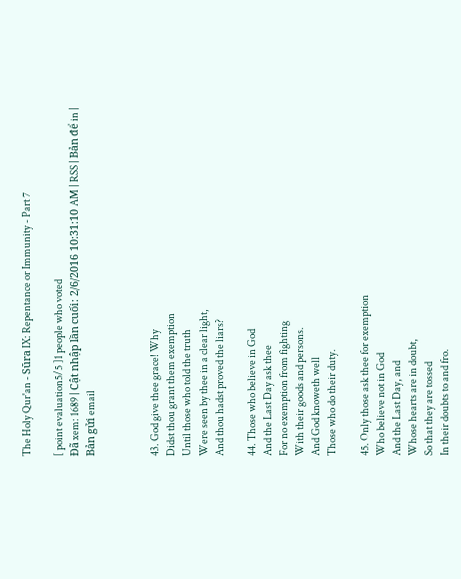The Holy Qur'an - Sūra IX: Repentance or Immunity - Part 7

[ point evaluation5/5 ]1 people who voted
Đã xem: 1689 | Cật nhập lần cuối: 2/6/2016 10:31:10 AM | RSS | Bản để in | Bản gửi email



43. God give thee grace! Why
Didst thou grant them exemption
Until those who told the truth
Were seen by thee in a clear light,
And thou hadst proved the liars?

44. Those who believe in God
And the Last Day ask thee
For no exemption from fighting
With their goods and persons.
And God knoweth well
Those who do their duty.

45. Only those ask thee for exemption
Who believe not in God
And the Last Day, and
Whose hearts are in doubt,
So that they are tossed
In their doubts to and fro.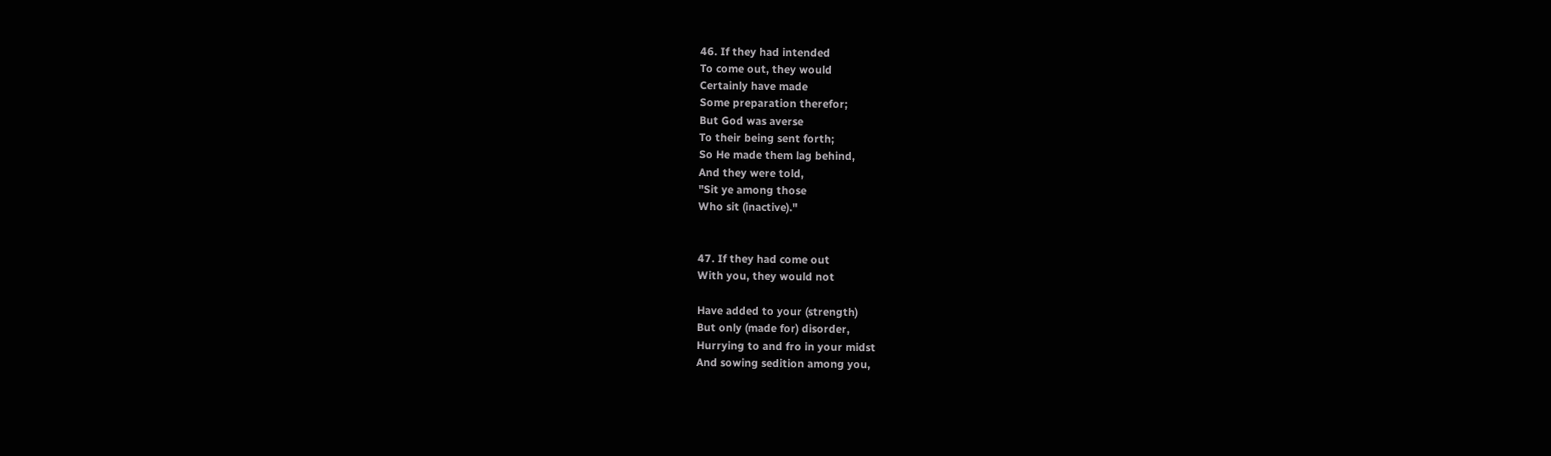46. If they had intended
To come out, they would
Certainly have made
Some preparation therefor;
But God was averse
To their being sent forth;
So He made them lag behind,
And they were told,
"Sit ye among those
Who sit (inactive)."


47. If they had come out
With you, they would not

Have added to your (strength)
But only (made for) disorder,
Hurrying to and fro in your midst
And sowing sedition among you,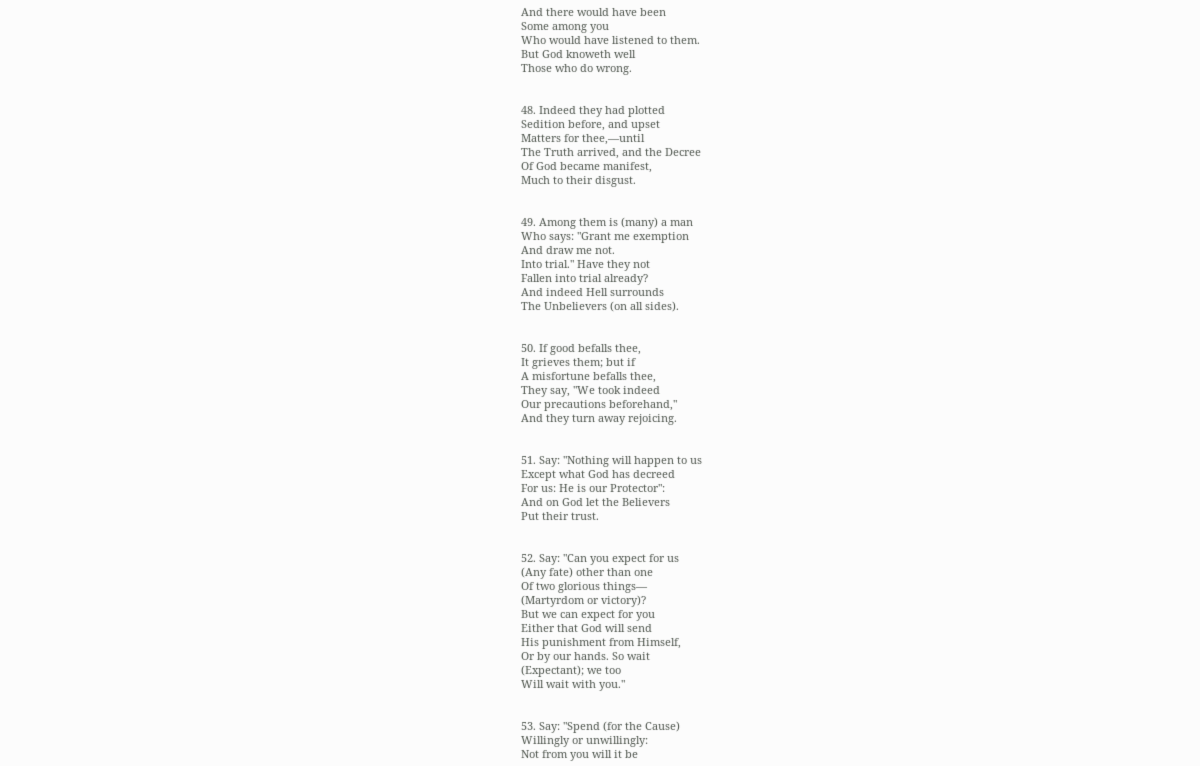And there would have been
Some among you
Who would have listened to them.
But God knoweth well
Those who do wrong.


48. Indeed they had plotted
Sedition before, and upset
Matters for thee,—until
The Truth arrived, and the Decree
Of God became manifest,
Much to their disgust.


49. Among them is (many) a man
Who says: "Grant me exemption
And draw me not.
Into trial." Have they not
Fallen into trial already?
And indeed Hell surrounds
The Unbelievers (on all sides).


50. If good befalls thee,
It grieves them; but if
A misfortune befalls thee,
They say, "We took indeed
Our precautions beforehand,"
And they turn away rejoicing.


51. Say: "Nothing will happen to us
Except what God has decreed
For us: He is our Protector":
And on God let the Believers
Put their trust.


52. Say: "Can you expect for us
(Any fate) other than one
Of two glorious things—
(Martyrdom or victory)?
But we can expect for you
Either that God will send
His punishment from Himself,
Or by our hands. So wait
(Expectant); we too
Will wait with you."


53. Say: "Spend (for the Cause)
Willingly or unwillingly:
Not from you will it be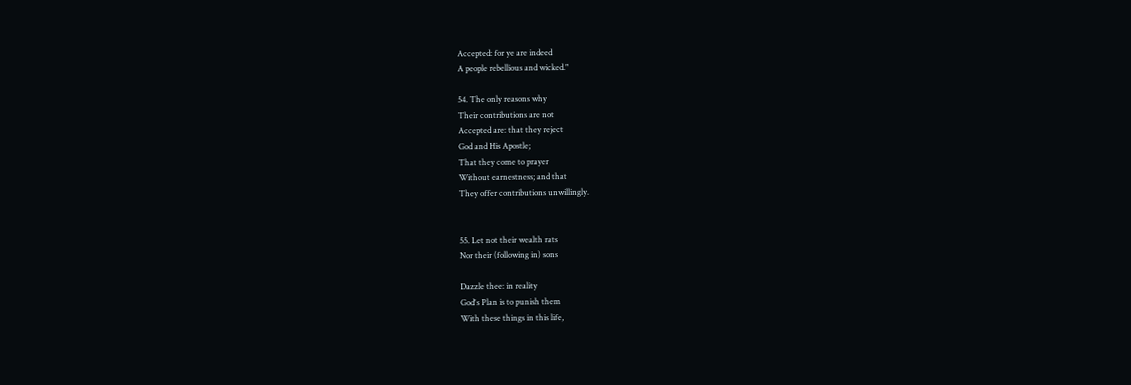Accepted: for ye are indeed
A people rebellious and wicked."

54. The only reasons why
Their contributions are not
Accepted are: that they reject
God and His Apostle;
That they come to prayer
Without earnestness; and that
They offer contributions unwillingly.


55. Let not their wealth rats
Nor their (following in) sons

Dazzle thee: in reality
God's Plan is to punish them
With these things in this life,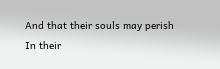And that their souls may perish
In their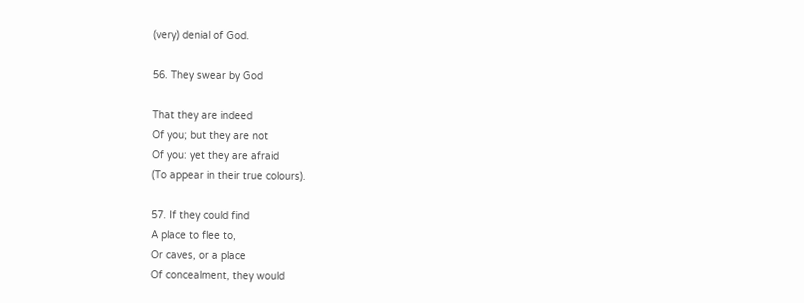(very) denial of God.

56. They swear by God

That they are indeed
Of you; but they are not
Of you: yet they are afraid
(To appear in their true colours).

57. If they could find
A place to flee to,
Or caves, or a place
Of concealment, they would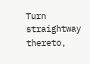Turn straightway thereto,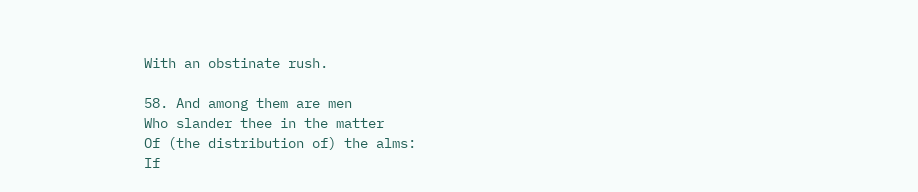With an obstinate rush.

58. And among them are men
Who slander thee in the matter
Of (the distribution of) the alms:
If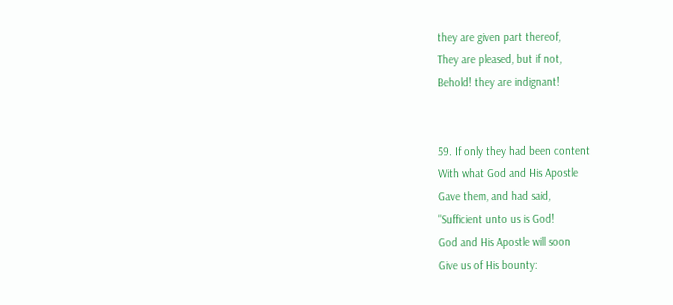they are given part thereof,
They are pleased, but if not,
Behold! they are indignant!


59. If only they had been content
With what God and His Apostle
Gave them, and had said,
"Sufficient unto us is God!
God and His Apostle will soon
Give us of His bounty: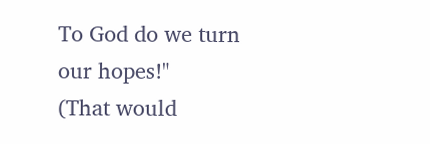To God do we turn our hopes!"
(That would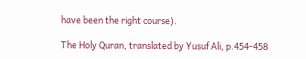have been the right course).

The Holy Quran, translated by Yusuf Ali, p.454-458